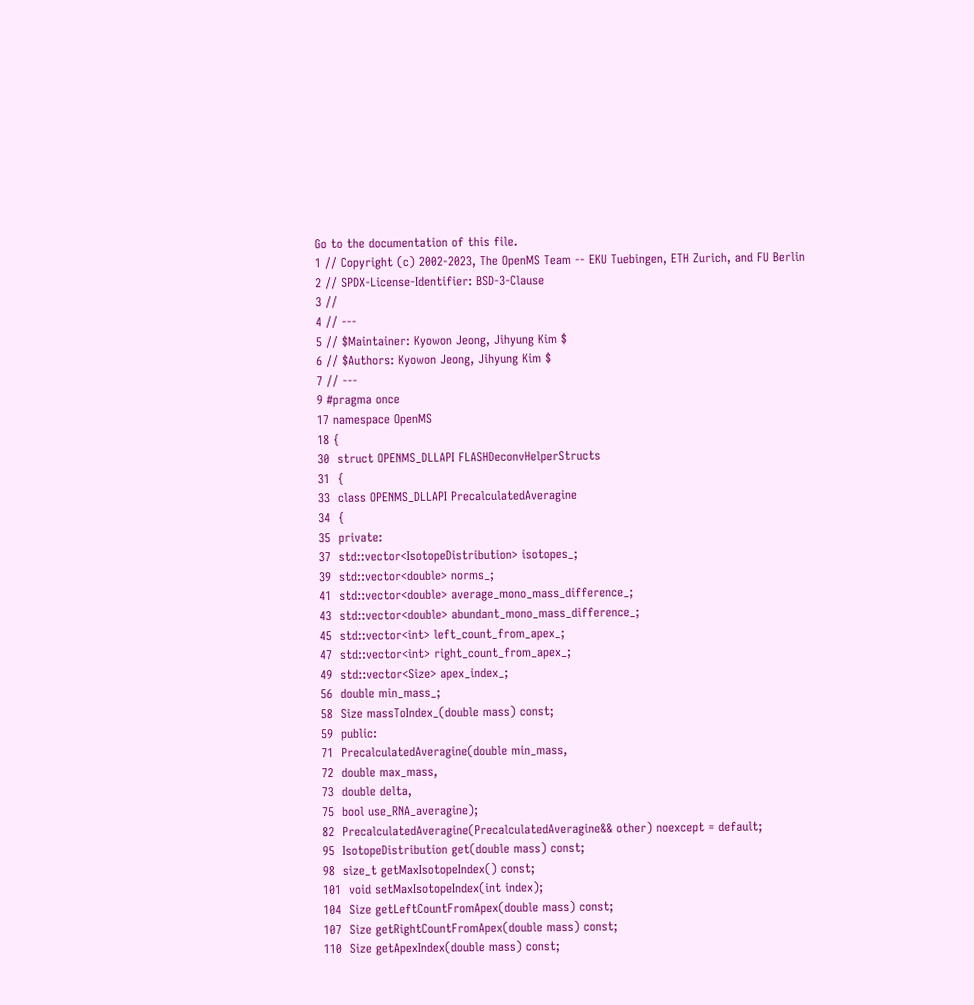Go to the documentation of this file.
1 // Copyright (c) 2002-2023, The OpenMS Team -- EKU Tuebingen, ETH Zurich, and FU Berlin
2 // SPDX-License-Identifier: BSD-3-Clause
3 //
4 // ---
5 // $Maintainer: Kyowon Jeong, Jihyung Kim $
6 // $Authors: Kyowon Jeong, Jihyung Kim $
7 // ---
9 #pragma once
17 namespace OpenMS
18 {
30  struct OPENMS_DLLAPI FLASHDeconvHelperStructs
31  {
33  class OPENMS_DLLAPI PrecalculatedAveragine
34  {
35  private:
37  std::vector<IsotopeDistribution> isotopes_;
39  std::vector<double> norms_;
41  std::vector<double> average_mono_mass_difference_;
43  std::vector<double> abundant_mono_mass_difference_;
45  std::vector<int> left_count_from_apex_;
47  std::vector<int> right_count_from_apex_;
49  std::vector<Size> apex_index_;
56  double min_mass_;
58  Size massToIndex_(double mass) const;
59  public:
71  PrecalculatedAveragine(double min_mass,
72  double max_mass,
73  double delta,
75  bool use_RNA_averagine);
82  PrecalculatedAveragine(PrecalculatedAveragine&& other) noexcept = default;
95  IsotopeDistribution get(double mass) const;
98  size_t getMaxIsotopeIndex() const;
101  void setMaxIsotopeIndex(int index);
104  Size getLeftCountFromApex(double mass) const;
107  Size getRightCountFromApex(double mass) const;
110  Size getApexIndex(double mass) const;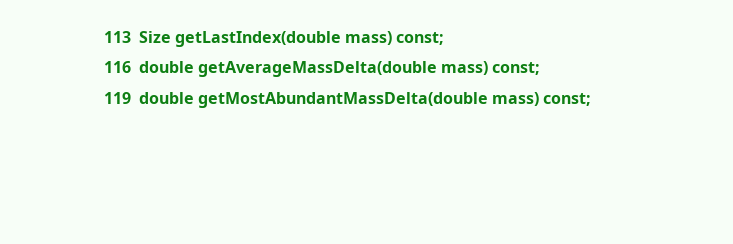113  Size getLastIndex(double mass) const;
116  double getAverageMassDelta(double mass) const;
119  double getMostAbundantMassDelta(double mass) const;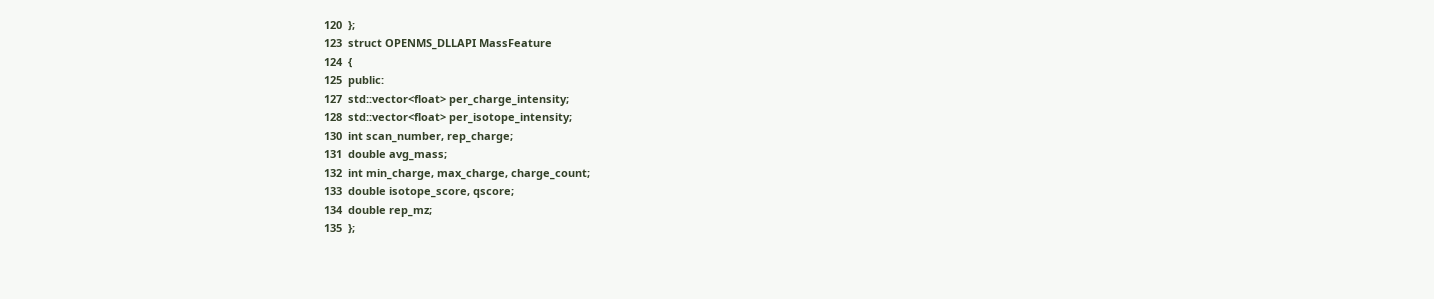120  };
123  struct OPENMS_DLLAPI MassFeature
124  {
125  public:
127  std::vector<float> per_charge_intensity;
128  std::vector<float> per_isotope_intensity;
130  int scan_number, rep_charge;
131  double avg_mass;
132  int min_charge, max_charge, charge_count;
133  double isotope_score, qscore;
134  double rep_mz;
135  };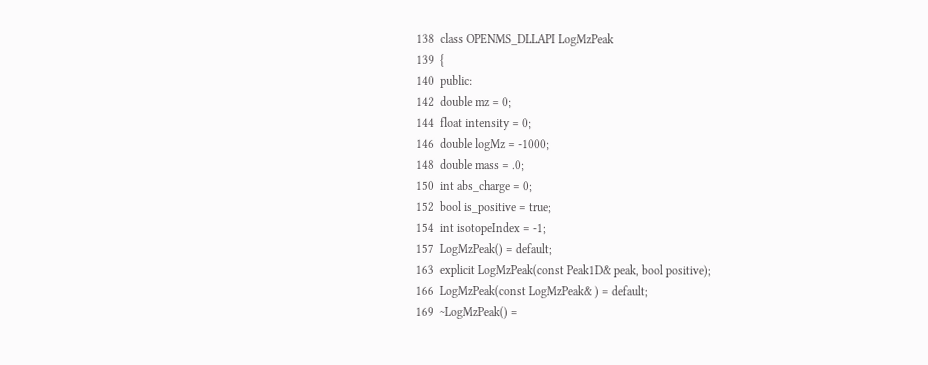138  class OPENMS_DLLAPI LogMzPeak
139  {
140  public:
142  double mz = 0;
144  float intensity = 0;
146  double logMz = -1000;
148  double mass = .0;
150  int abs_charge = 0;
152  bool is_positive = true;
154  int isotopeIndex = -1;
157  LogMzPeak() = default;
163  explicit LogMzPeak(const Peak1D& peak, bool positive);
166  LogMzPeak(const LogMzPeak& ) = default;
169  ~LogMzPeak() =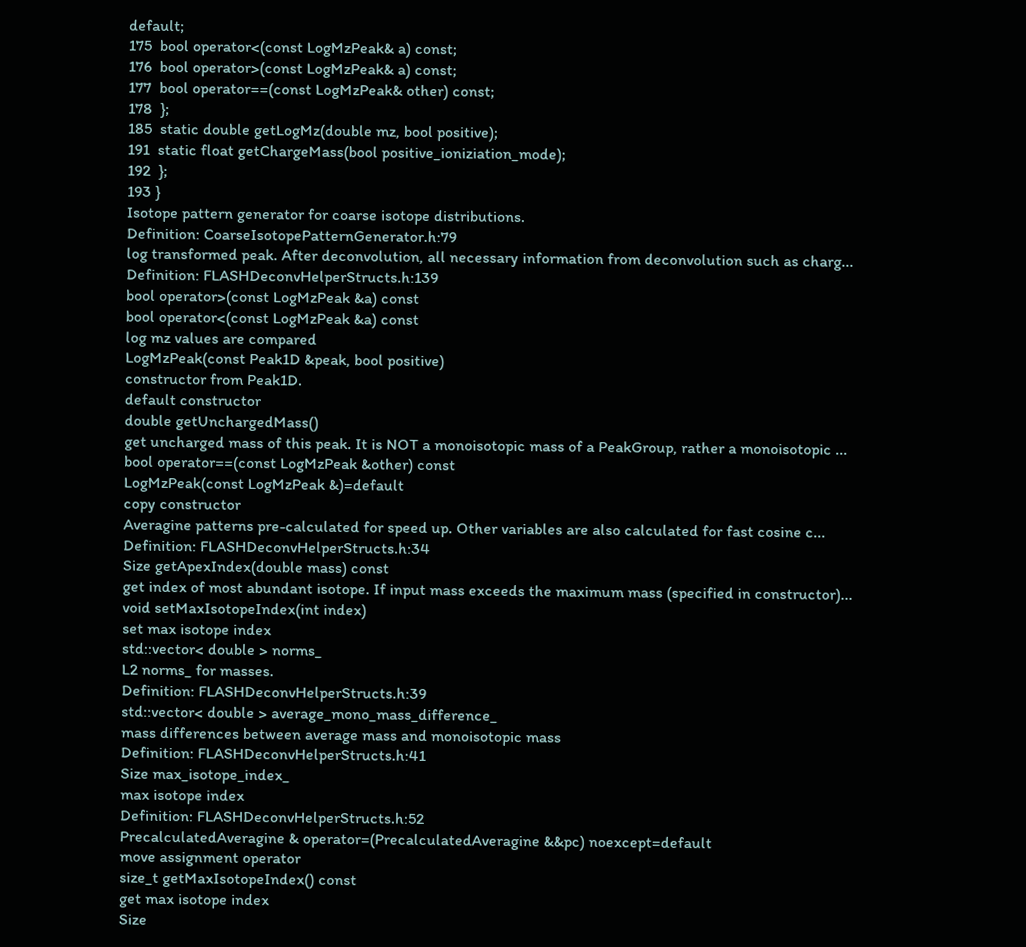default;
175  bool operator<(const LogMzPeak& a) const;
176  bool operator>(const LogMzPeak& a) const;
177  bool operator==(const LogMzPeak& other) const;
178  };
185  static double getLogMz(double mz, bool positive);
191  static float getChargeMass(bool positive_ioniziation_mode);
192  };
193 }
Isotope pattern generator for coarse isotope distributions.
Definition: CoarseIsotopePatternGenerator.h:79
log transformed peak. After deconvolution, all necessary information from deconvolution such as charg...
Definition: FLASHDeconvHelperStructs.h:139
bool operator>(const LogMzPeak &a) const
bool operator<(const LogMzPeak &a) const
log mz values are compared
LogMzPeak(const Peak1D &peak, bool positive)
constructor from Peak1D.
default constructor
double getUnchargedMass()
get uncharged mass of this peak. It is NOT a monoisotopic mass of a PeakGroup, rather a monoisotopic ...
bool operator==(const LogMzPeak &other) const
LogMzPeak(const LogMzPeak &)=default
copy constructor
Averagine patterns pre-calculated for speed up. Other variables are also calculated for fast cosine c...
Definition: FLASHDeconvHelperStructs.h:34
Size getApexIndex(double mass) const
get index of most abundant isotope. If input mass exceeds the maximum mass (specified in constructor)...
void setMaxIsotopeIndex(int index)
set max isotope index
std::vector< double > norms_
L2 norms_ for masses.
Definition: FLASHDeconvHelperStructs.h:39
std::vector< double > average_mono_mass_difference_
mass differences between average mass and monoisotopic mass
Definition: FLASHDeconvHelperStructs.h:41
Size max_isotope_index_
max isotope index
Definition: FLASHDeconvHelperStructs.h:52
PrecalculatedAveragine & operator=(PrecalculatedAveragine &&pc) noexcept=default
move assignment operator
size_t getMaxIsotopeIndex() const
get max isotope index
Size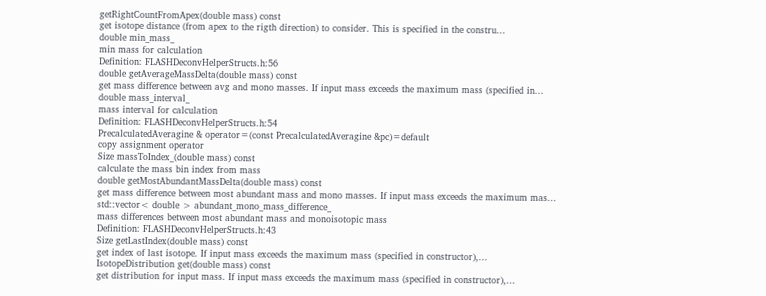getRightCountFromApex(double mass) const
get isotope distance (from apex to the rigth direction) to consider. This is specified in the constru...
double min_mass_
min mass for calculation
Definition: FLASHDeconvHelperStructs.h:56
double getAverageMassDelta(double mass) const
get mass difference between avg and mono masses. If input mass exceeds the maximum mass (specified in...
double mass_interval_
mass interval for calculation
Definition: FLASHDeconvHelperStructs.h:54
PrecalculatedAveragine & operator=(const PrecalculatedAveragine &pc)=default
copy assignment operator
Size massToIndex_(double mass) const
calculate the mass bin index from mass
double getMostAbundantMassDelta(double mass) const
get mass difference between most abundant mass and mono masses. If input mass exceeds the maximum mas...
std::vector< double > abundant_mono_mass_difference_
mass differences between most abundant mass and monoisotopic mass
Definition: FLASHDeconvHelperStructs.h:43
Size getLastIndex(double mass) const
get index of last isotope. If input mass exceeds the maximum mass (specified in constructor),...
IsotopeDistribution get(double mass) const
get distribution for input mass. If input mass exceeds the maximum mass (specified in constructor),...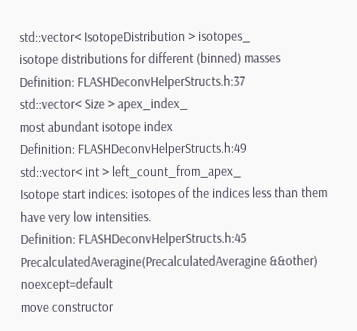std::vector< IsotopeDistribution > isotopes_
isotope distributions for different (binned) masses
Definition: FLASHDeconvHelperStructs.h:37
std::vector< Size > apex_index_
most abundant isotope index
Definition: FLASHDeconvHelperStructs.h:49
std::vector< int > left_count_from_apex_
Isotope start indices: isotopes of the indices less than them have very low intensities.
Definition: FLASHDeconvHelperStructs.h:45
PrecalculatedAveragine(PrecalculatedAveragine &&other) noexcept=default
move constructor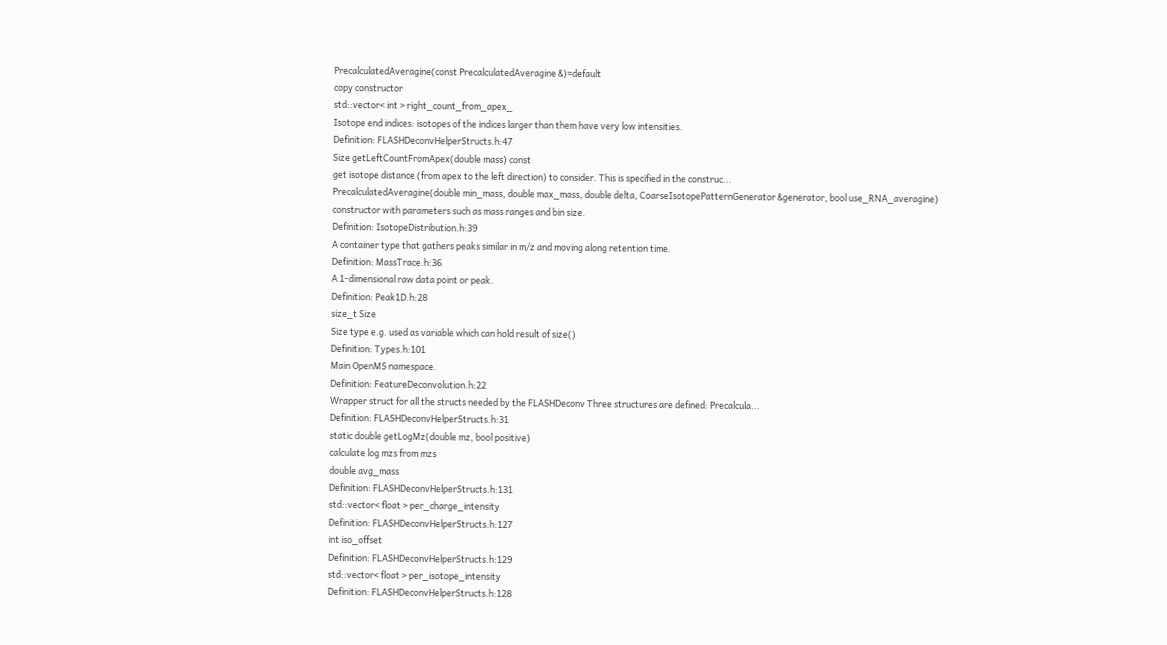PrecalculatedAveragine(const PrecalculatedAveragine &)=default
copy constructor
std::vector< int > right_count_from_apex_
Isotope end indices: isotopes of the indices larger than them have very low intensities.
Definition: FLASHDeconvHelperStructs.h:47
Size getLeftCountFromApex(double mass) const
get isotope distance (from apex to the left direction) to consider. This is specified in the construc...
PrecalculatedAveragine(double min_mass, double max_mass, double delta, CoarseIsotopePatternGenerator &generator, bool use_RNA_averagine)
constructor with parameters such as mass ranges and bin size.
Definition: IsotopeDistribution.h:39
A container type that gathers peaks similar in m/z and moving along retention time.
Definition: MassTrace.h:36
A 1-dimensional raw data point or peak.
Definition: Peak1D.h:28
size_t Size
Size type e.g. used as variable which can hold result of size()
Definition: Types.h:101
Main OpenMS namespace.
Definition: FeatureDeconvolution.h:22
Wrapper struct for all the structs needed by the FLASHDeconv Three structures are defined: Precalcula...
Definition: FLASHDeconvHelperStructs.h:31
static double getLogMz(double mz, bool positive)
calculate log mzs from mzs
double avg_mass
Definition: FLASHDeconvHelperStructs.h:131
std::vector< float > per_charge_intensity
Definition: FLASHDeconvHelperStructs.h:127
int iso_offset
Definition: FLASHDeconvHelperStructs.h:129
std::vector< float > per_isotope_intensity
Definition: FLASHDeconvHelperStructs.h:128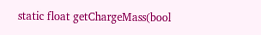static float getChargeMass(bool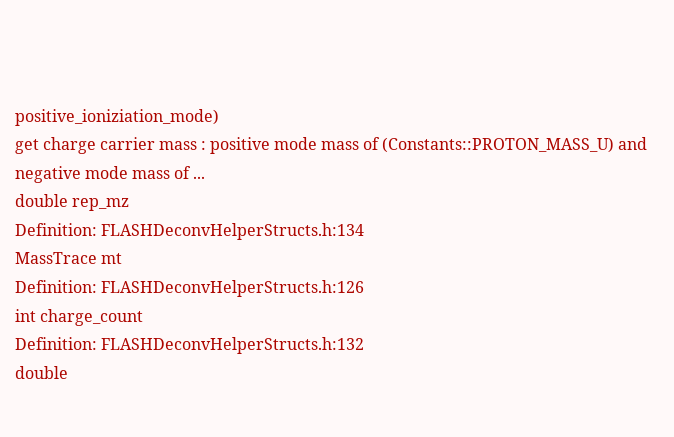positive_ioniziation_mode)
get charge carrier mass : positive mode mass of (Constants::PROTON_MASS_U) and negative mode mass of ...
double rep_mz
Definition: FLASHDeconvHelperStructs.h:134
MassTrace mt
Definition: FLASHDeconvHelperStructs.h:126
int charge_count
Definition: FLASHDeconvHelperStructs.h:132
double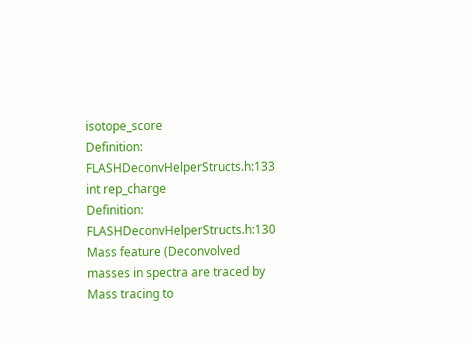isotope_score
Definition: FLASHDeconvHelperStructs.h:133
int rep_charge
Definition: FLASHDeconvHelperStructs.h:130
Mass feature (Deconvolved masses in spectra are traced by Mass tracing to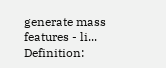generate mass features - li...
Definition: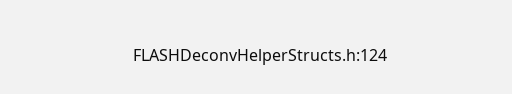FLASHDeconvHelperStructs.h:124